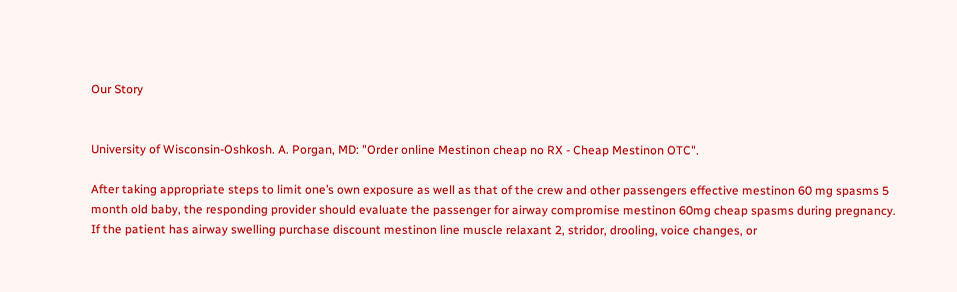Our Story


University of Wisconsin-Oshkosh. A. Porgan, MD: "Order online Mestinon cheap no RX - Cheap Mestinon OTC".

After taking appropriate steps to limit one’s own exposure as well as that of the crew and other passengers effective mestinon 60 mg spasms 5 month old baby, the responding provider should evaluate the passenger for airway compromise mestinon 60mg cheap spasms during pregnancy. If the patient has airway swelling purchase discount mestinon line muscle relaxant 2, stridor, drooling, voice changes, or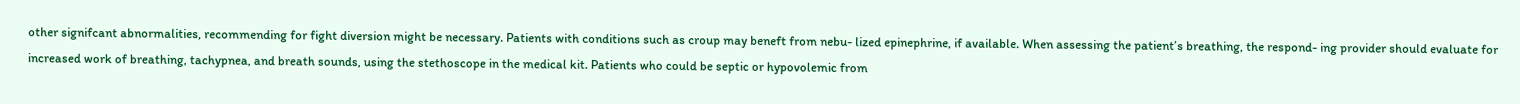other signifcant abnormalities, recommending for fight diversion might be necessary. Patients with conditions such as croup may beneft from nebu- lized epinephrine, if available. When assessing the patient’s breathing, the respond- ing provider should evaluate for increased work of breathing, tachypnea, and breath sounds, using the stethoscope in the medical kit. Patients who could be septic or hypovolemic from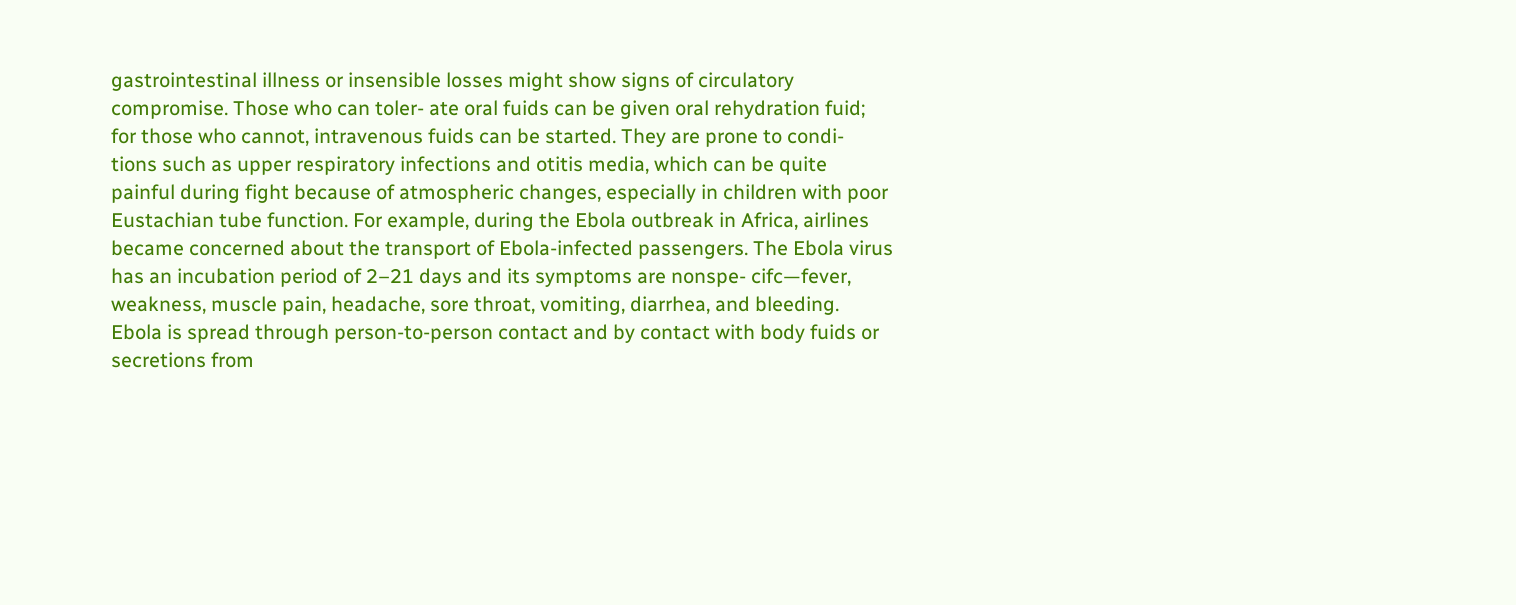gastrointestinal illness or insensible losses might show signs of circulatory compromise. Those who can toler- ate oral fuids can be given oral rehydration fuid; for those who cannot, intravenous fuids can be started. They are prone to condi- tions such as upper respiratory infections and otitis media, which can be quite painful during fight because of atmospheric changes, especially in children with poor Eustachian tube function. For example, during the Ebola outbreak in Africa, airlines became concerned about the transport of Ebola-infected passengers. The Ebola virus has an incubation period of 2–21 days and its symptoms are nonspe- cifc—fever, weakness, muscle pain, headache, sore throat, vomiting, diarrhea, and bleeding. Ebola is spread through person-to-person contact and by contact with body fuids or secretions from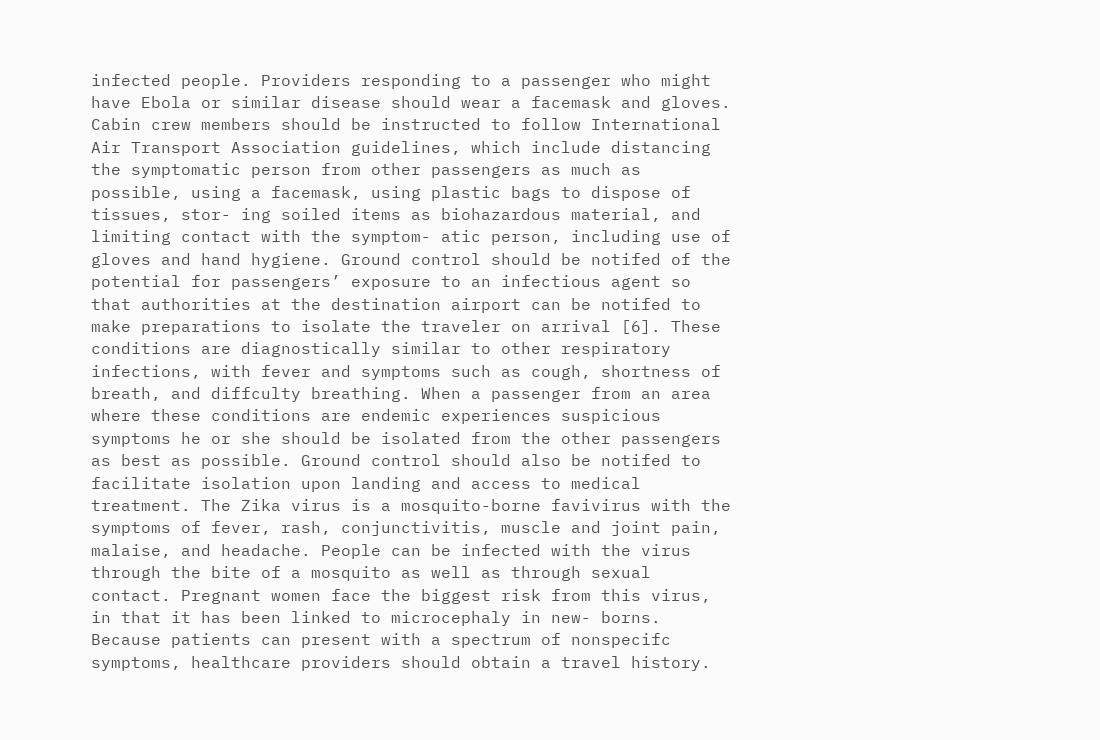infected people. Providers responding to a passenger who might have Ebola or similar disease should wear a facemask and gloves. Cabin crew members should be instructed to follow International Air Transport Association guidelines, which include distancing the symptomatic person from other passengers as much as possible, using a facemask, using plastic bags to dispose of tissues, stor- ing soiled items as biohazardous material, and limiting contact with the symptom- atic person, including use of gloves and hand hygiene. Ground control should be notifed of the potential for passengers’ exposure to an infectious agent so that authorities at the destination airport can be notifed to make preparations to isolate the traveler on arrival [6]. These conditions are diagnostically similar to other respiratory infections, with fever and symptoms such as cough, shortness of breath, and diffculty breathing. When a passenger from an area where these conditions are endemic experiences suspicious symptoms he or she should be isolated from the other passengers as best as possible. Ground control should also be notifed to facilitate isolation upon landing and access to medical treatment. The Zika virus is a mosquito-borne favivirus with the symptoms of fever, rash, conjunctivitis, muscle and joint pain, malaise, and headache. People can be infected with the virus through the bite of a mosquito as well as through sexual contact. Pregnant women face the biggest risk from this virus, in that it has been linked to microcephaly in new- borns. Because patients can present with a spectrum of nonspecifc symptoms, healthcare providers should obtain a travel history.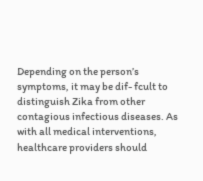Depending on the person’s symptoms, it may be dif- fcult to distinguish Zika from other contagious infectious diseases. As with all medical interventions, healthcare providers should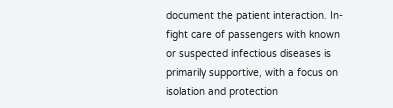document the patient interaction. In-fight care of passengers with known or suspected infectious diseases is primarily supportive, with a focus on isolation and protection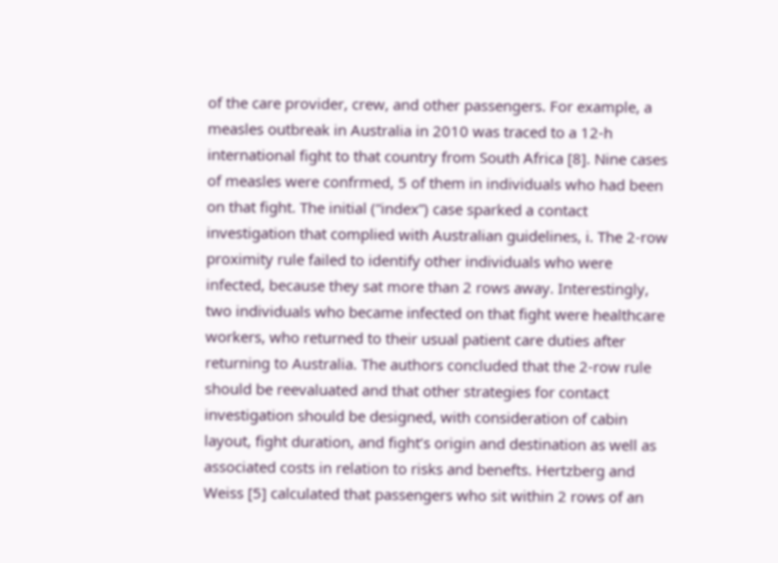of the care provider, crew, and other passengers. For example, a measles outbreak in Australia in 2010 was traced to a 12-h international fight to that country from South Africa [8]. Nine cases of measles were confrmed, 5 of them in individuals who had been on that fight. The initial (“index”) case sparked a contact investigation that complied with Australian guidelines, i. The 2-row proximity rule failed to identify other individuals who were infected, because they sat more than 2 rows away. Interestingly, two individuals who became infected on that fight were healthcare workers, who returned to their usual patient care duties after returning to Australia. The authors concluded that the 2-row rule should be reevaluated and that other strategies for contact investigation should be designed, with consideration of cabin layout, fight duration, and fight’s origin and destination as well as associated costs in relation to risks and benefts. Hertzberg and Weiss [5] calculated that passengers who sit within 2 rows of an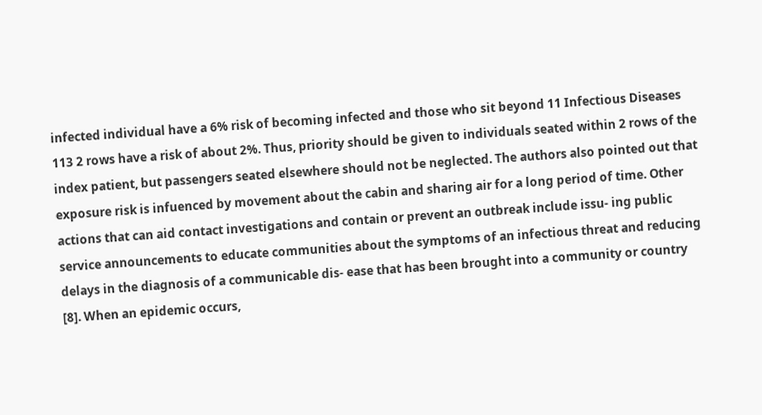infected individual have a 6% risk of becoming infected and those who sit beyond 11 Infectious Diseases 113 2 rows have a risk of about 2%. Thus, priority should be given to individuals seated within 2 rows of the index patient, but passengers seated elsewhere should not be neglected. The authors also pointed out that exposure risk is infuenced by movement about the cabin and sharing air for a long period of time. Other actions that can aid contact investigations and contain or prevent an outbreak include issu- ing public service announcements to educate communities about the symptoms of an infectious threat and reducing delays in the diagnosis of a communicable dis- ease that has been brought into a community or country [8]. When an epidemic occurs,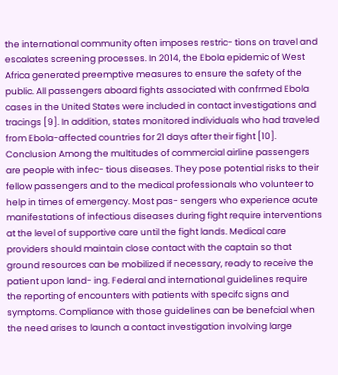the international community often imposes restric- tions on travel and escalates screening processes. In 2014, the Ebola epidemic of West Africa generated preemptive measures to ensure the safety of the public. All passengers aboard fights associated with confrmed Ebola cases in the United States were included in contact investigations and tracings [9]. In addition, states monitored individuals who had traveled from Ebola-affected countries for 21 days after their fight [10]. Conclusion Among the multitudes of commercial airline passengers are people with infec- tious diseases. They pose potential risks to their fellow passengers and to the medical professionals who volunteer to help in times of emergency. Most pas- sengers who experience acute manifestations of infectious diseases during fight require interventions at the level of supportive care until the fight lands. Medical care providers should maintain close contact with the captain so that ground resources can be mobilized if necessary, ready to receive the patient upon land- ing. Federal and international guidelines require the reporting of encounters with patients with specifc signs and symptoms. Compliance with those guidelines can be benefcial when the need arises to launch a contact investigation involving large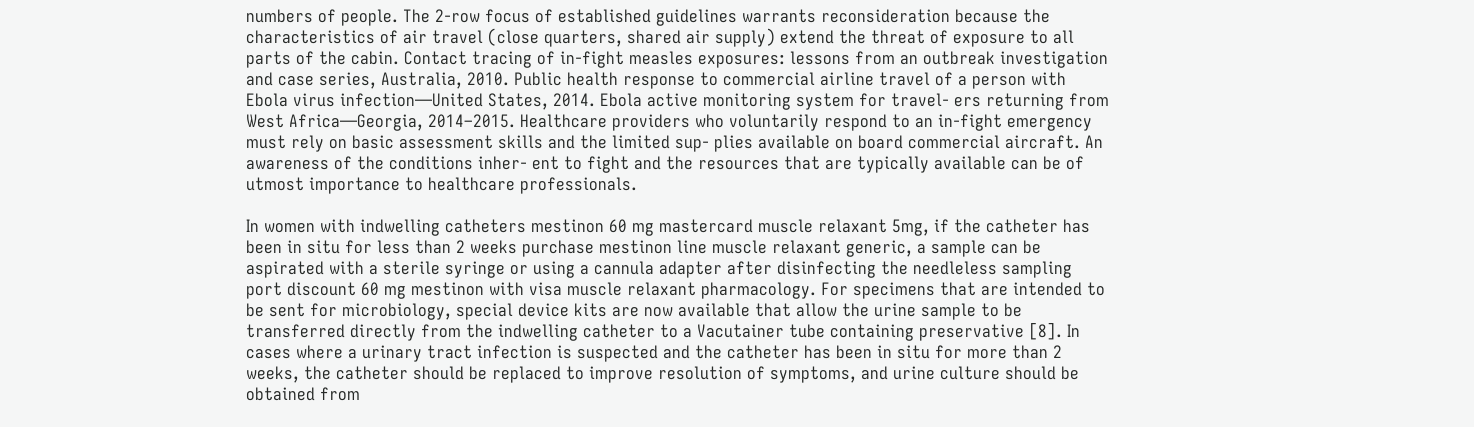numbers of people. The 2-row focus of established guidelines warrants reconsideration because the characteristics of air travel (close quarters, shared air supply) extend the threat of exposure to all parts of the cabin. Contact tracing of in-fight measles exposures: lessons from an outbreak investigation and case series, Australia, 2010. Public health response to commercial airline travel of a person with Ebola virus infection—United States, 2014. Ebola active monitoring system for travel- ers returning from West Africa—Georgia, 2014–2015. Healthcare providers who voluntarily respond to an in-fight emergency must rely on basic assessment skills and the limited sup- plies available on board commercial aircraft. An awareness of the conditions inher- ent to fight and the resources that are typically available can be of utmost importance to healthcare professionals.

In women with indwelling catheters mestinon 60 mg mastercard muscle relaxant 5mg, if the catheter has been in situ for less than 2 weeks purchase mestinon line muscle relaxant generic, a sample can be aspirated with a sterile syringe or using a cannula adapter after disinfecting the needleless sampling port discount 60 mg mestinon with visa muscle relaxant pharmacology. For specimens that are intended to be sent for microbiology, special device kits are now available that allow the urine sample to be transferred directly from the indwelling catheter to a Vacutainer tube containing preservative [8]. In cases where a urinary tract infection is suspected and the catheter has been in situ for more than 2 weeks, the catheter should be replaced to improve resolution of symptoms, and urine culture should be obtained from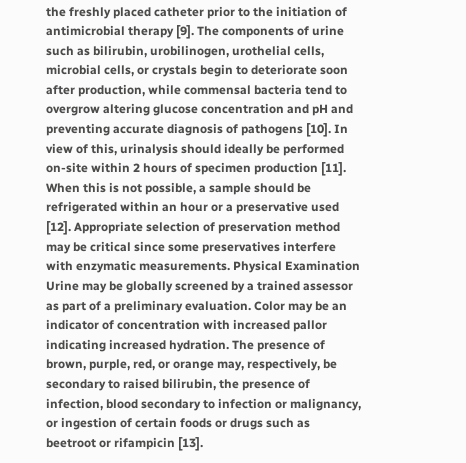the freshly placed catheter prior to the initiation of antimicrobial therapy [9]. The components of urine such as bilirubin, urobilinogen, urothelial cells, microbial cells, or crystals begin to deteriorate soon after production, while commensal bacteria tend to overgrow altering glucose concentration and pH and preventing accurate diagnosis of pathogens [10]. In view of this, urinalysis should ideally be performed on-site within 2 hours of specimen production [11]. When this is not possible, a sample should be refrigerated within an hour or a preservative used [12]. Appropriate selection of preservation method may be critical since some preservatives interfere with enzymatic measurements. Physical Examination Urine may be globally screened by a trained assessor as part of a preliminary evaluation. Color may be an indicator of concentration with increased pallor indicating increased hydration. The presence of brown, purple, red, or orange may, respectively, be secondary to raised bilirubin, the presence of infection, blood secondary to infection or malignancy, or ingestion of certain foods or drugs such as beetroot or rifampicin [13].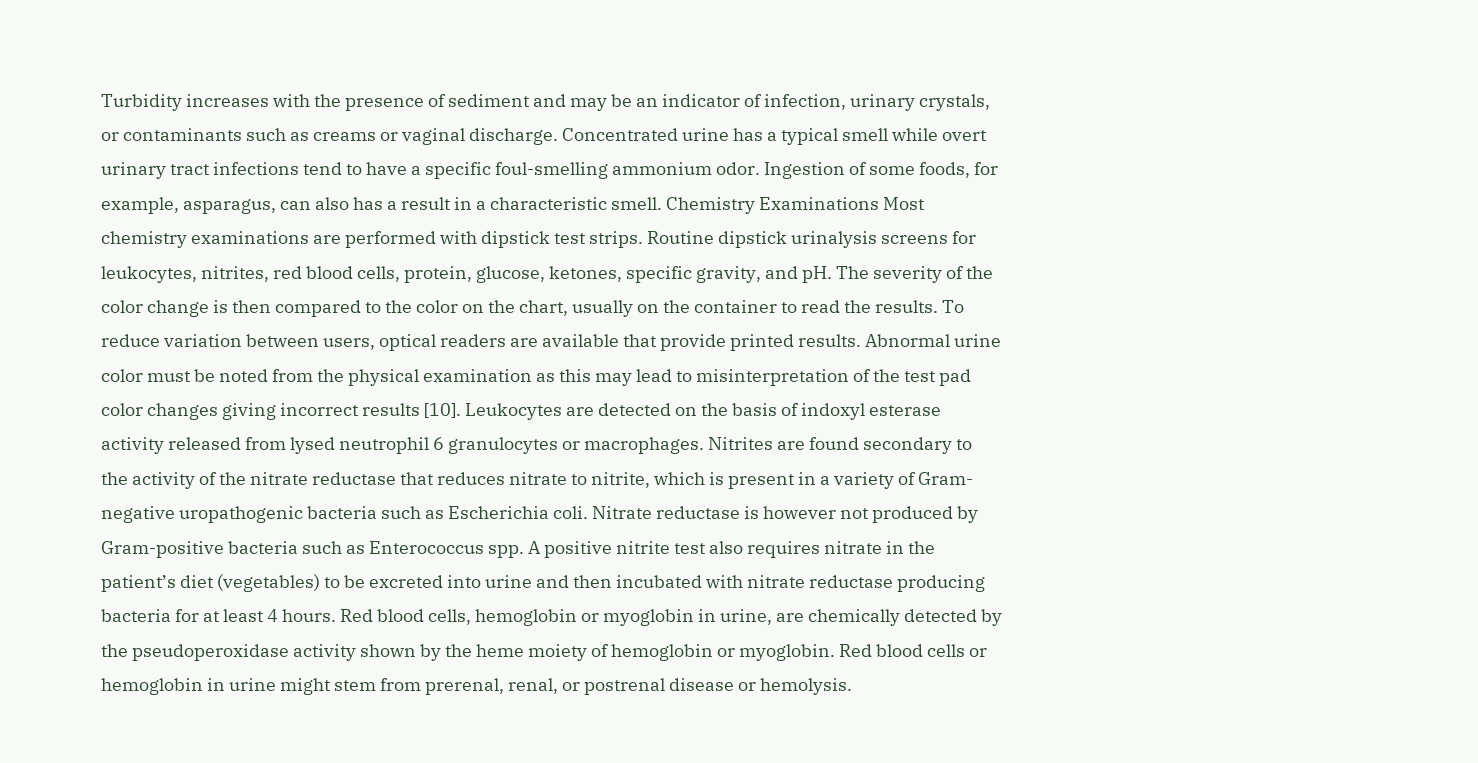Turbidity increases with the presence of sediment and may be an indicator of infection, urinary crystals, or contaminants such as creams or vaginal discharge. Concentrated urine has a typical smell while overt urinary tract infections tend to have a specific foul-smelling ammonium odor. Ingestion of some foods, for example, asparagus, can also has a result in a characteristic smell. Chemistry Examinations Most chemistry examinations are performed with dipstick test strips. Routine dipstick urinalysis screens for leukocytes, nitrites, red blood cells, protein, glucose, ketones, specific gravity, and pH. The severity of the color change is then compared to the color on the chart, usually on the container to read the results. To reduce variation between users, optical readers are available that provide printed results. Abnormal urine color must be noted from the physical examination as this may lead to misinterpretation of the test pad color changes giving incorrect results [10]. Leukocytes are detected on the basis of indoxyl esterase activity released from lysed neutrophil 6 granulocytes or macrophages. Nitrites are found secondary to the activity of the nitrate reductase that reduces nitrate to nitrite, which is present in a variety of Gram-negative uropathogenic bacteria such as Escherichia coli. Nitrate reductase is however not produced by Gram-positive bacteria such as Enterococcus spp. A positive nitrite test also requires nitrate in the patient’s diet (vegetables) to be excreted into urine and then incubated with nitrate reductase producing bacteria for at least 4 hours. Red blood cells, hemoglobin or myoglobin in urine, are chemically detected by the pseudoperoxidase activity shown by the heme moiety of hemoglobin or myoglobin. Red blood cells or hemoglobin in urine might stem from prerenal, renal, or postrenal disease or hemolysis.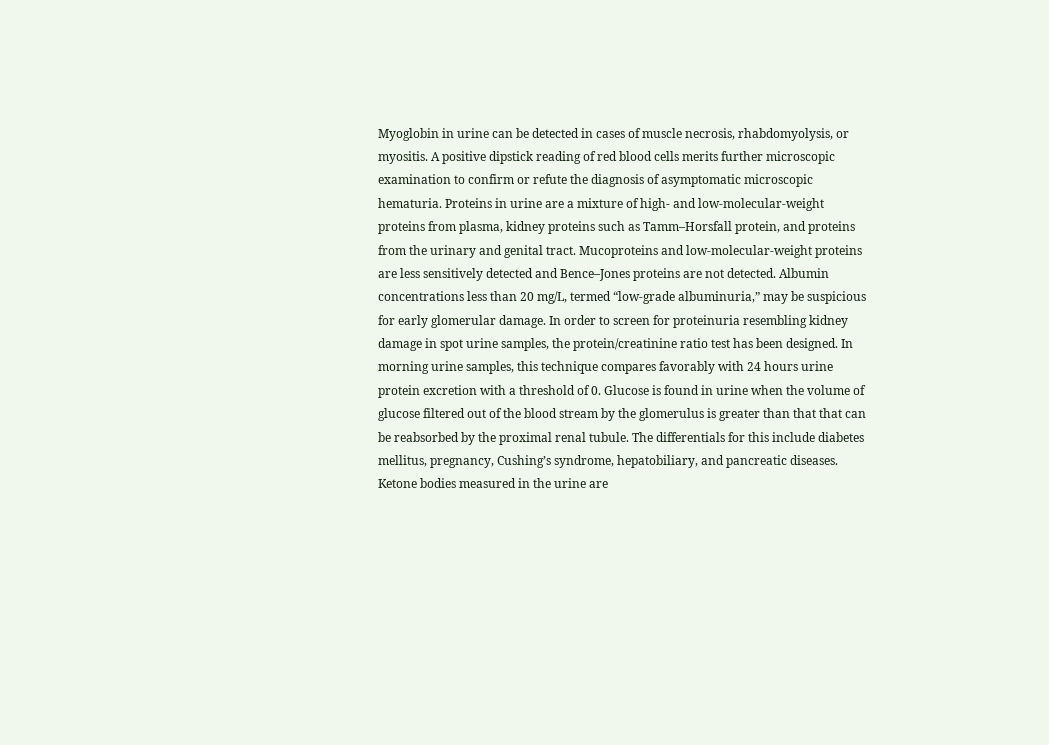Myoglobin in urine can be detected in cases of muscle necrosis, rhabdomyolysis, or myositis. A positive dipstick reading of red blood cells merits further microscopic examination to confirm or refute the diagnosis of asymptomatic microscopic hematuria. Proteins in urine are a mixture of high- and low-molecular-weight proteins from plasma, kidney proteins such as Tamm–Horsfall protein, and proteins from the urinary and genital tract. Mucoproteins and low-molecular-weight proteins are less sensitively detected and Bence–Jones proteins are not detected. Albumin concentrations less than 20 mg/L, termed “low-grade albuminuria,” may be suspicious for early glomerular damage. In order to screen for proteinuria resembling kidney damage in spot urine samples, the protein/creatinine ratio test has been designed. In morning urine samples, this technique compares favorably with 24 hours urine protein excretion with a threshold of 0. Glucose is found in urine when the volume of glucose filtered out of the blood stream by the glomerulus is greater than that that can be reabsorbed by the proximal renal tubule. The differentials for this include diabetes mellitus, pregnancy, Cushing’s syndrome, hepatobiliary, and pancreatic diseases. Ketone bodies measured in the urine are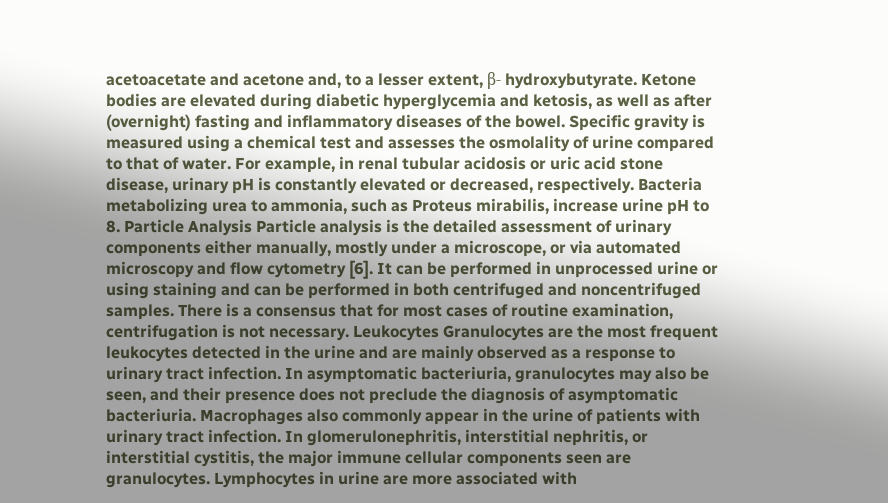acetoacetate and acetone and, to a lesser extent, β- hydroxybutyrate. Ketone bodies are elevated during diabetic hyperglycemia and ketosis, as well as after (overnight) fasting and inflammatory diseases of the bowel. Specific gravity is measured using a chemical test and assesses the osmolality of urine compared to that of water. For example, in renal tubular acidosis or uric acid stone disease, urinary pH is constantly elevated or decreased, respectively. Bacteria metabolizing urea to ammonia, such as Proteus mirabilis, increase urine pH to 8. Particle Analysis Particle analysis is the detailed assessment of urinary components either manually, mostly under a microscope, or via automated microscopy and flow cytometry [6]. It can be performed in unprocessed urine or using staining and can be performed in both centrifuged and noncentrifuged samples. There is a consensus that for most cases of routine examination, centrifugation is not necessary. Leukocytes Granulocytes are the most frequent leukocytes detected in the urine and are mainly observed as a response to urinary tract infection. In asymptomatic bacteriuria, granulocytes may also be seen, and their presence does not preclude the diagnosis of asymptomatic bacteriuria. Macrophages also commonly appear in the urine of patients with urinary tract infection. In glomerulonephritis, interstitial nephritis, or interstitial cystitis, the major immune cellular components seen are granulocytes. Lymphocytes in urine are more associated with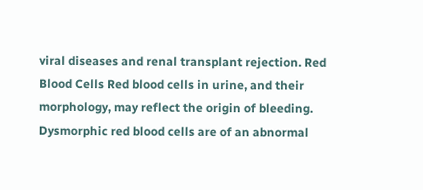viral diseases and renal transplant rejection. Red Blood Cells Red blood cells in urine, and their morphology, may reflect the origin of bleeding. Dysmorphic red blood cells are of an abnormal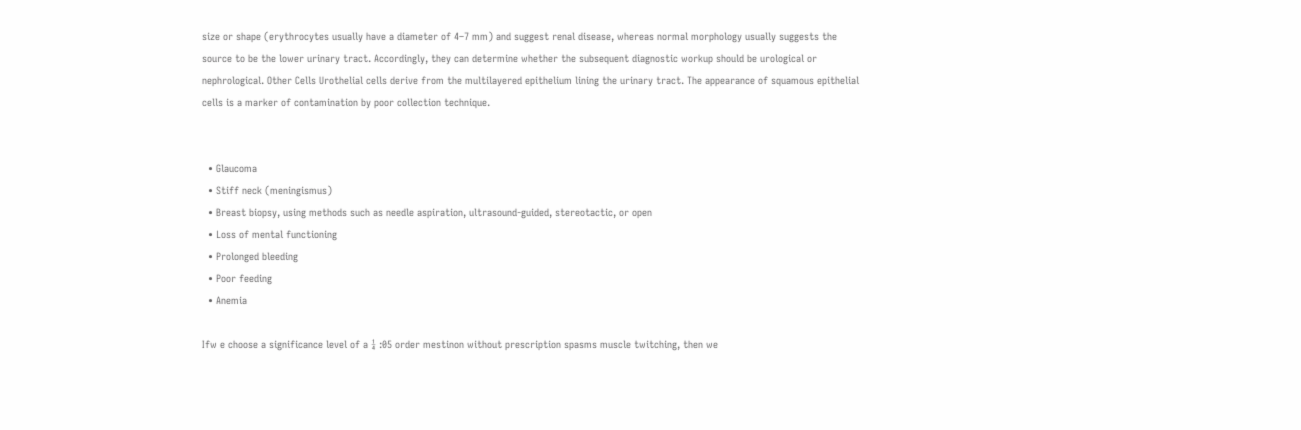size or shape (erythrocytes usually have a diameter of 4–7 mm) and suggest renal disease, whereas normal morphology usually suggests the source to be the lower urinary tract. Accordingly, they can determine whether the subsequent diagnostic workup should be urological or nephrological. Other Cells Urothelial cells derive from the multilayered epithelium lining the urinary tract. The appearance of squamous epithelial cells is a marker of contamination by poor collection technique.


  • Glaucoma
  • Stiff neck (meningismus)
  • Breast biopsy, using methods such as needle aspiration, ultrasound-guided, stereotactic, or open
  • Loss of mental functioning
  • Prolonged bleeding
  • Poor feeding
  • Anemia

Ifw e choose a significance level of a ¼ :05 order mestinon without prescription spasms muscle twitching, then we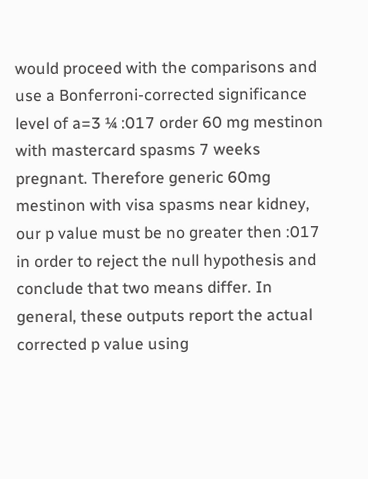would proceed with the comparisons and use a Bonferroni-corrected significance level of a=3 ¼ :017 order 60 mg mestinon with mastercard spasms 7 weeks pregnant. Therefore generic 60mg mestinon with visa spasms near kidney, our p value must be no greater then :017 in order to reject the null hypothesis and conclude that two means differ. In general, these outputs report the actual corrected p value using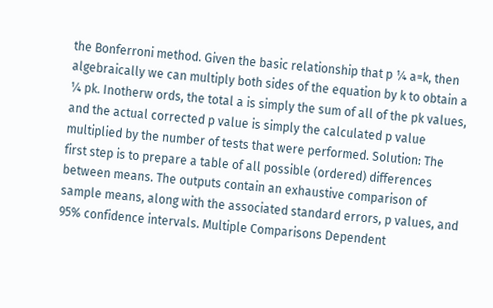the Bonferroni method. Given the basic relationship that p ¼ a=k, then algebraically we can multiply both sides of the equation by k to obtain a ¼ pk. Inotherw ords, the total a is simply the sum of all of the pk values, and the actual corrected p value is simply the calculated p value multiplied by the number of tests that were performed. Solution: The first step is to prepare a table of all possible (ordered) differences between means. The outputs contain an exhaustive comparison of sample means, along with the associated standard errors, p values, and 95% confidence intervals. Multiple Comparisons Dependent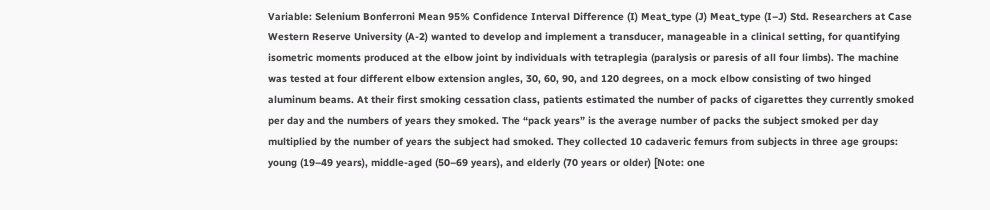Variable: Selenium Bonferroni Mean 95% Confidence Interval Difference (I) Meat_type (J) Meat_type (I–J) Std. Researchers at Case Western Reserve University (A-2) wanted to develop and implement a transducer, manageable in a clinical setting, for quantifying isometric moments produced at the elbow joint by individuals with tetraplegia (paralysis or paresis of all four limbs). The machine was tested at four different elbow extension angles, 30, 60, 90, and 120 degrees, on a mock elbow consisting of two hinged aluminum beams. At their first smoking cessation class, patients estimated the number of packs of cigarettes they currently smoked per day and the numbers of years they smoked. The “pack years” is the average number of packs the subject smoked per day multiplied by the number of years the subject had smoked. They collected 10 cadaveric femurs from subjects in three age groups: young (19–49 years), middle-aged (50–69 years), and elderly (70 years or older) [Note: one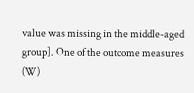value was missing in the middle-aged group]. One of the outcome measures (W)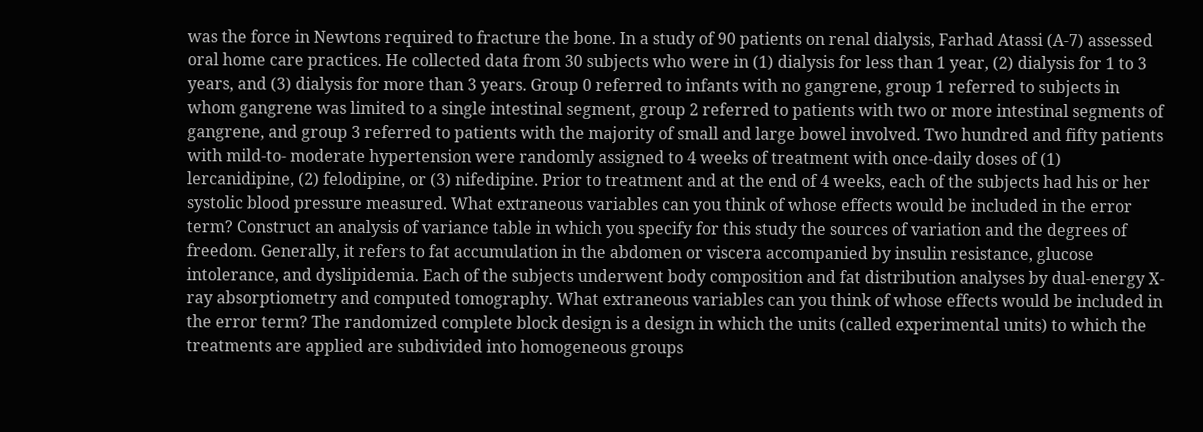was the force in Newtons required to fracture the bone. In a study of 90 patients on renal dialysis, Farhad Atassi (A-7) assessed oral home care practices. He collected data from 30 subjects who were in (1) dialysis for less than 1 year, (2) dialysis for 1 to 3 years, and (3) dialysis for more than 3 years. Group 0 referred to infants with no gangrene, group 1 referred to subjects in whom gangrene was limited to a single intestinal segment, group 2 referred to patients with two or more intestinal segments of gangrene, and group 3 referred to patients with the majority of small and large bowel involved. Two hundred and fifty patients with mild-to- moderate hypertension were randomly assigned to 4 weeks of treatment with once-daily doses of (1) lercanidipine, (2) felodipine, or (3) nifedipine. Prior to treatment and at the end of 4 weeks, each of the subjects had his or her systolic blood pressure measured. What extraneous variables can you think of whose effects would be included in the error term? Construct an analysis of variance table in which you specify for this study the sources of variation and the degrees of freedom. Generally, it refers to fat accumulation in the abdomen or viscera accompanied by insulin resistance, glucose intolerance, and dyslipidemia. Each of the subjects underwent body composition and fat distribution analyses by dual-energy X-ray absorptiometry and computed tomography. What extraneous variables can you think of whose effects would be included in the error term? The randomized complete block design is a design in which the units (called experimental units) to which the treatments are applied are subdivided into homogeneous groups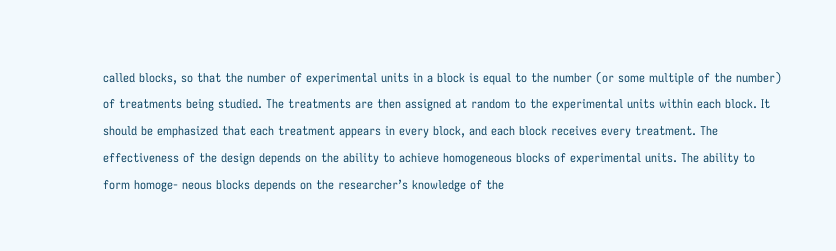called blocks, so that the number of experimental units in a block is equal to the number (or some multiple of the number) of treatments being studied. The treatments are then assigned at random to the experimental units within each block. It should be emphasized that each treatment appears in every block, and each block receives every treatment. The effectiveness of the design depends on the ability to achieve homogeneous blocks of experimental units. The ability to form homoge- neous blocks depends on the researcher’s knowledge of the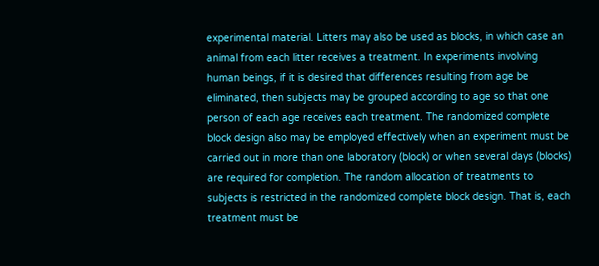experimental material. Litters may also be used as blocks, in which case an animal from each litter receives a treatment. In experiments involving human beings, if it is desired that differences resulting from age be eliminated, then subjects may be grouped according to age so that one person of each age receives each treatment. The randomized complete block design also may be employed effectively when an experiment must be carried out in more than one laboratory (block) or when several days (blocks) are required for completion. The random allocation of treatments to subjects is restricted in the randomized complete block design. That is, each treatment must be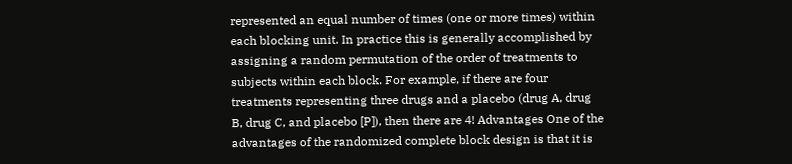represented an equal number of times (one or more times) within each blocking unit. In practice this is generally accomplished by assigning a random permutation of the order of treatments to subjects within each block. For example, if there are four treatments representing three drugs and a placebo (drug A, drug B, drug C, and placebo [P]), then there are 4! Advantages One of the advantages of the randomized complete block design is that it is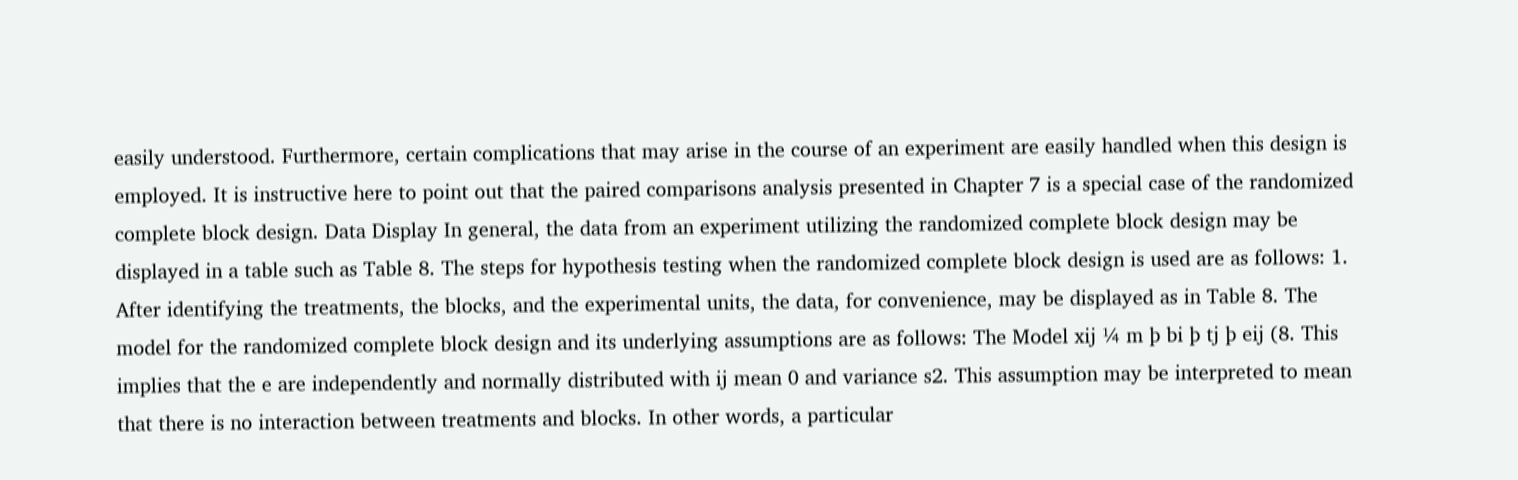easily understood. Furthermore, certain complications that may arise in the course of an experiment are easily handled when this design is employed. It is instructive here to point out that the paired comparisons analysis presented in Chapter 7 is a special case of the randomized complete block design. Data Display In general, the data from an experiment utilizing the randomized complete block design may be displayed in a table such as Table 8. The steps for hypothesis testing when the randomized complete block design is used are as follows: 1. After identifying the treatments, the blocks, and the experimental units, the data, for convenience, may be displayed as in Table 8. The model for the randomized complete block design and its underlying assumptions are as follows: The Model xij ¼ m þ bi þ tj þ eij (8. This implies that the e are independently and normally distributed with ij mean 0 and variance s2. This assumption may be interpreted to mean that there is no interaction between treatments and blocks. In other words, a particular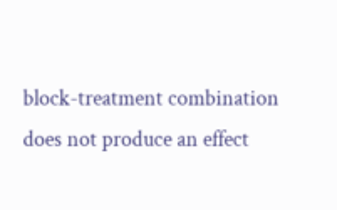block-treatment combination does not produce an effect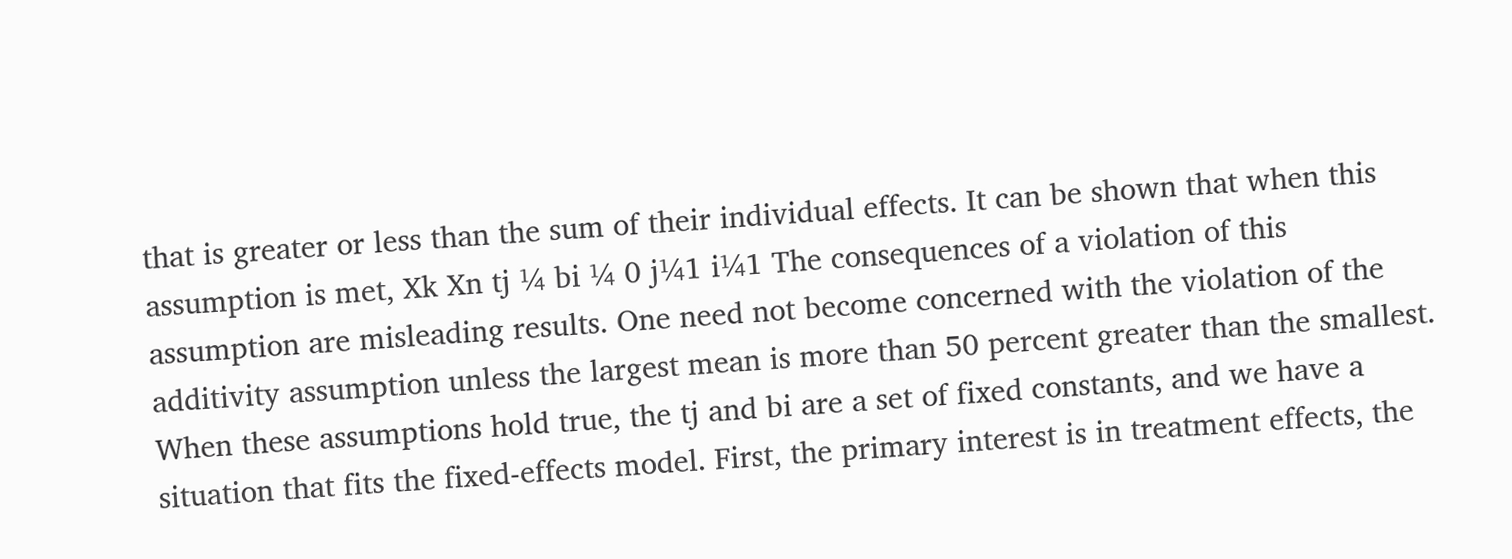that is greater or less than the sum of their individual effects. It can be shown that when this assumption is met, Xk Xn tj ¼ bi ¼ 0 j¼1 i¼1 The consequences of a violation of this assumption are misleading results. One need not become concerned with the violation of the additivity assumption unless the largest mean is more than 50 percent greater than the smallest. When these assumptions hold true, the tj and bi are a set of fixed constants, and we have a situation that fits the fixed-effects model. First, the primary interest is in treatment effects, the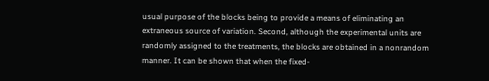usual purpose of the blocks being to provide a means of eliminating an extraneous source of variation. Second, although the experimental units are randomly assigned to the treatments, the blocks are obtained in a nonrandom manner. It can be shown that when the fixed-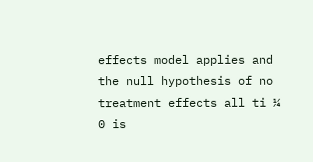effects model applies and the null hypothesis of no treatment effects all ti ¼ 0 is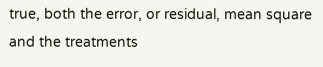true, both the error, or residual, mean square and the treatments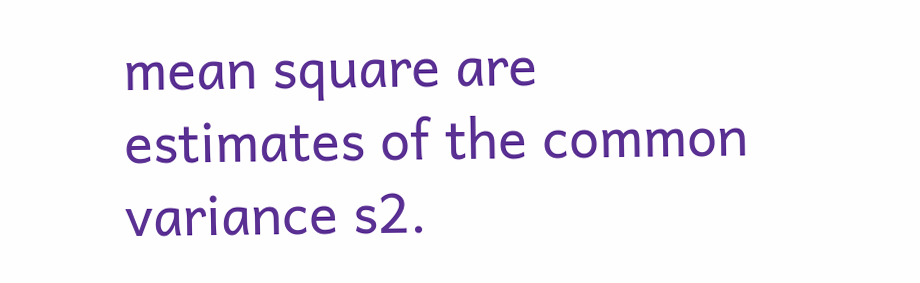mean square are estimates of the common variance s2.